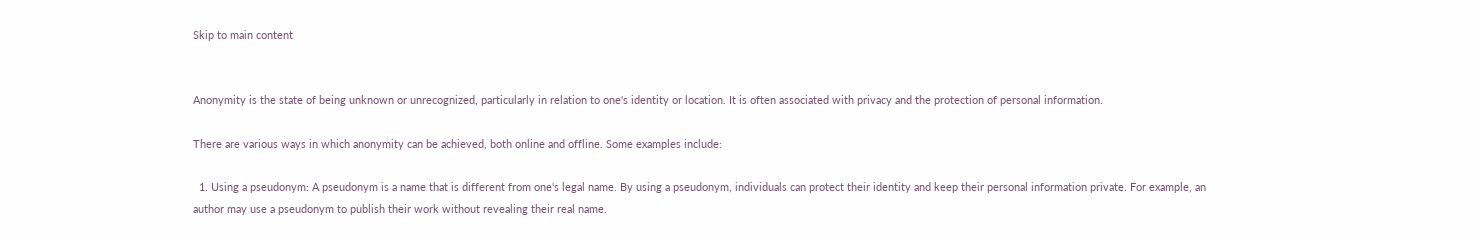Skip to main content


Anonymity is the state of being unknown or unrecognized, particularly in relation to one's identity or location. It is often associated with privacy and the protection of personal information.

There are various ways in which anonymity can be achieved, both online and offline. Some examples include:

  1. Using a pseudonym: A pseudonym is a name that is different from one's legal name. By using a pseudonym, individuals can protect their identity and keep their personal information private. For example, an author may use a pseudonym to publish their work without revealing their real name.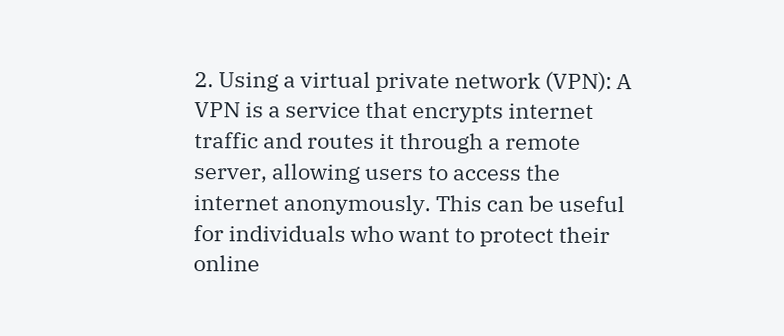2. Using a virtual private network (VPN): A VPN is a service that encrypts internet traffic and routes it through a remote server, allowing users to access the internet anonymously. This can be useful for individuals who want to protect their online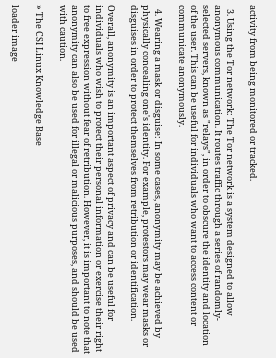activity from being monitored or tracked.

  3. Using the Tor network: The Tor network is a system designed to allow anonymous communication. It routes traffic through a series of randomly-selected servers, known as "relays", in order to obscure the identity and location of the user. This can be useful for individuals who want to access content or communicate anonymously.

  4. Wearing a mask or disguise: In some cases, anonymity may be achieved by physically concealing one's identity. For example, protestors may wear masks or disguises in order to protect themselves from retribution or identification.

Overall, anonymity is an important aspect of privacy and can be useful for individuals who wish to protect their personal information or exercise their right to free expression without fear of retribution. However, it is important to note that anonymity can also be used for illegal or malicious purposes, and should be used with caution.

» The CSI Linux Knowledge Base

loader image